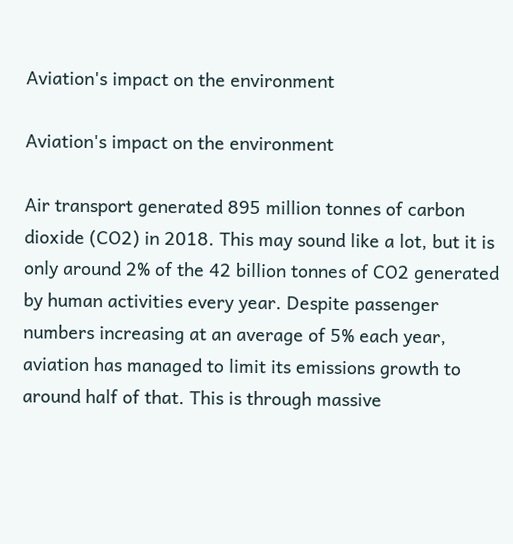Aviation's impact on the environment

Aviation's impact on the environment

Air transport generated 895 million tonnes of carbon dioxide (CO2) in 2018. This may sound like a lot, but it is only around 2% of the 42 billion tonnes of CO2 generated by human activities every year. Despite passenger numbers increasing at an average of 5% each year, aviation has managed to limit its emissions growth to around half of that. This is through massive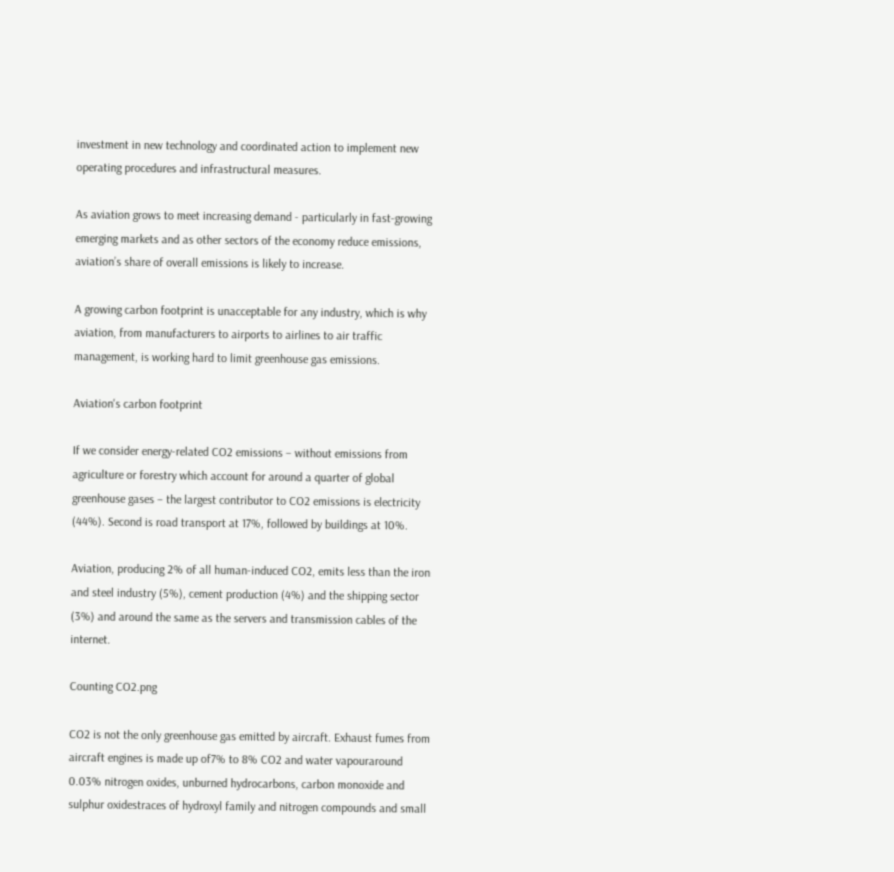investment in new technology and coordinated action to implement new operating procedures and infrastructural measures.

As aviation grows to meet increasing demand - particularly in fast-growing emerging markets and as other sectors of the economy reduce emissions, aviation’s share of overall emissions is likely to increase.

A growing carbon footprint is unacceptable for any industry, which is why aviation, from manufacturers to airports to airlines to air traffic management, is working hard to limit greenhouse gas emissions.

Aviation's carbon footprint

If we consider energy-related CO2 emissions – without emissions from agriculture or forestry which account for around a quarter of global greenhouse gases – the largest contributor to CO2 emissions is electricity (44%). Second is road transport at 17%, followed by buildings at 10%.

Aviation, producing 2% of all human-induced CO2, emits less than the iron and steel industry (5%), cement production (4%) and the shipping sector (3%) and around the same as the servers and transmission cables of the internet.

Counting CO2.png

CO2 is not the only greenhouse gas emitted by aircraft. Exhaust fumes from aircraft engines is made up of7% to 8% CO2 and water vapouraround 0.03% nitrogen oxides, unburned hydrocarbons, carbon monoxide and sulphur oxidestraces of hydroxyl family and nitrogen compounds and small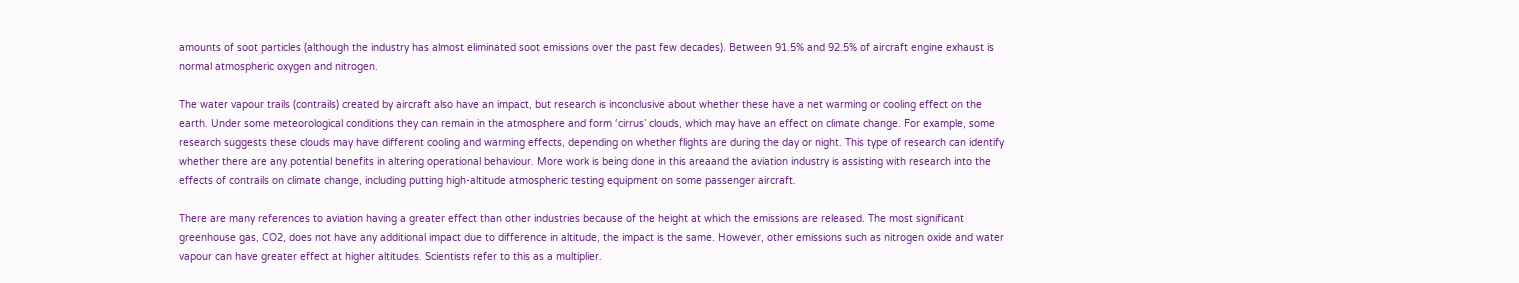amounts of soot particles (although the industry has almost eliminated soot emissions over the past few decades). Between 91.5% and 92.5% of aircraft engine exhaust is normal atmospheric oxygen and nitrogen.

The water vapour trails (contrails) created by aircraft also have an impact, but research is inconclusive about whether these have a net warming or cooling effect on the earth. Under some meteorological conditions they can remain in the atmosphere and form ‘cirrus’ clouds, which may have an effect on climate change. For example, some research suggests these clouds may have different cooling and warming effects, depending on whether flights are during the day or night. This type of research can identify whether there are any potential benefits in altering operational behaviour. More work is being done in this areaand the aviation industry is assisting with research into the effects of contrails on climate change, including putting high-altitude atmospheric testing equipment on some passenger aircraft.

There are many references to aviation having a greater effect than other industries because of the height at which the emissions are released. The most significant greenhouse gas, CO2, does not have any additional impact due to difference in altitude, the impact is the same. However, other emissions such as nitrogen oxide and water vapour can have greater effect at higher altitudes. Scientists refer to this as a multiplier.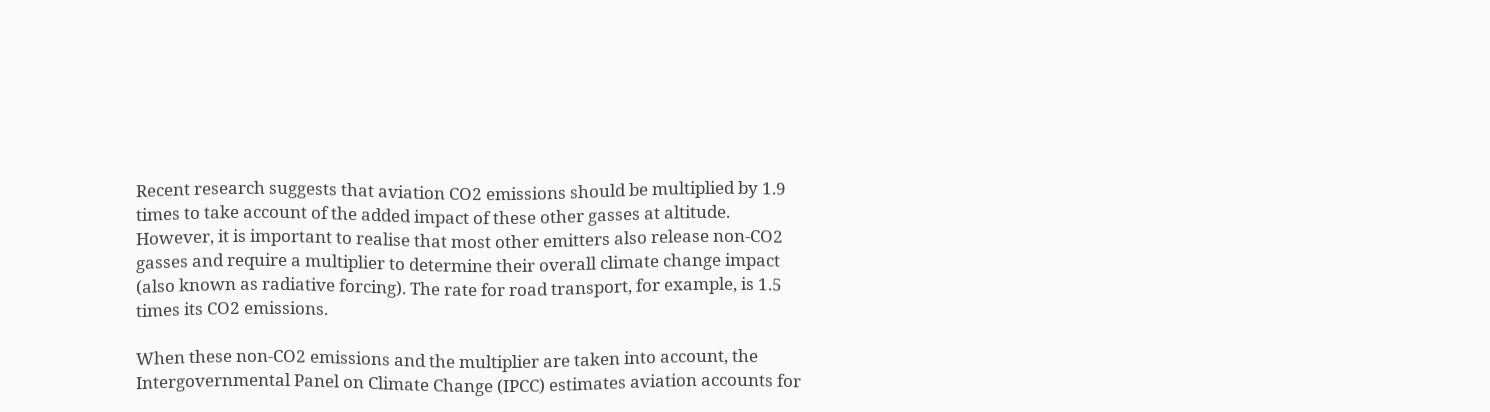Recent research suggests that aviation CO2 emissions should be multiplied by 1.9 times to take account of the added impact of these other gasses at altitude. However, it is important to realise that most other emitters also release non-CO2 gasses and require a multiplier to determine their overall climate change impact (also known as radiative forcing). The rate for road transport, for example, is 1.5 times its CO2 emissions.

When these non-CO2 emissions and the multiplier are taken into account, the Intergovernmental Panel on Climate Change (IPCC) estimates aviation accounts for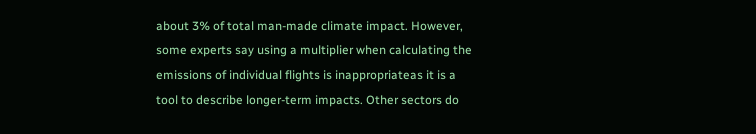about 3% of total man-made climate impact. However, some experts say using a multiplier when calculating the emissions of individual flights is inappropriateas it is a tool to describe longer-term impacts. Other sectors do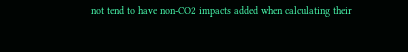not tend to have non-CO2 impacts added when calculating their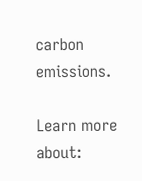carbon emissions.

Learn more about: